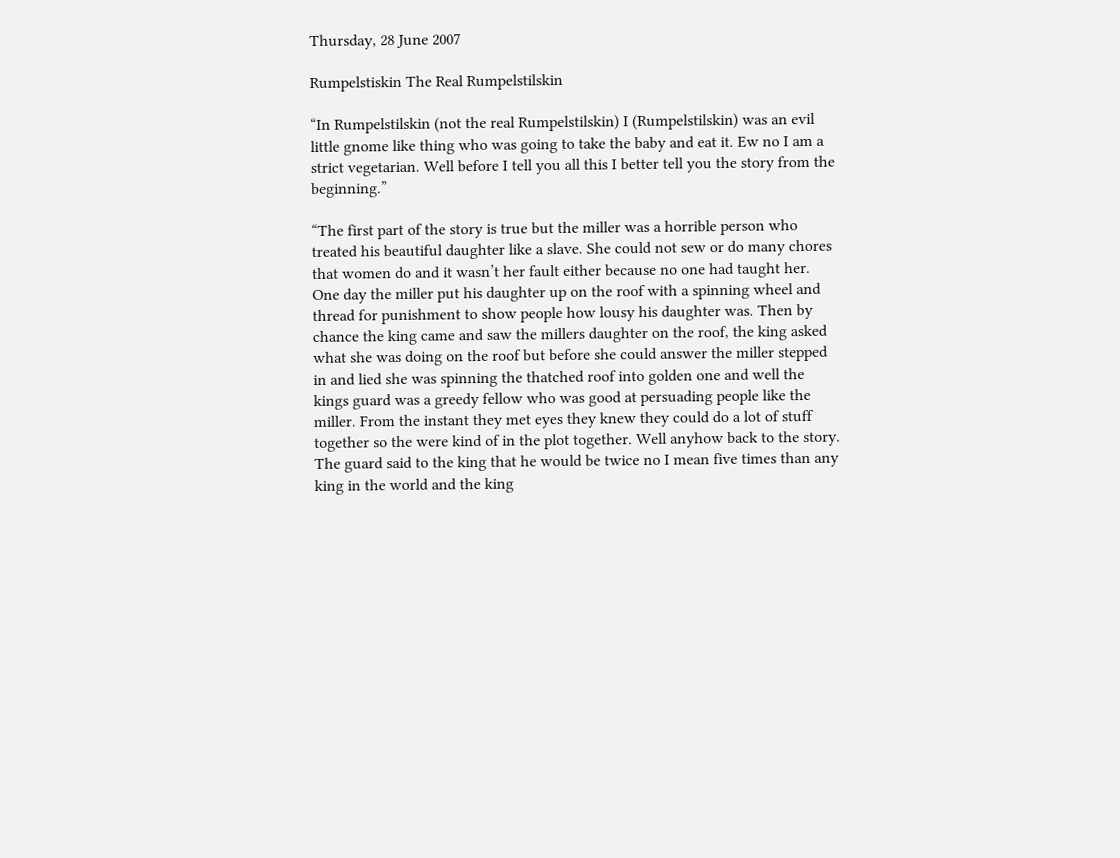Thursday, 28 June 2007

Rumpelstiskin The Real Rumpelstilskin

“In Rumpelstilskin (not the real Rumpelstilskin) I (Rumpelstilskin) was an evil little gnome like thing who was going to take the baby and eat it. Ew no I am a strict vegetarian. Well before I tell you all this I better tell you the story from the beginning.”

“The first part of the story is true but the miller was a horrible person who treated his beautiful daughter like a slave. She could not sew or do many chores that women do and it wasn’t her fault either because no one had taught her. One day the miller put his daughter up on the roof with a spinning wheel and thread for punishment to show people how lousy his daughter was. Then by chance the king came and saw the millers daughter on the roof, the king asked what she was doing on the roof but before she could answer the miller stepped in and lied she was spinning the thatched roof into golden one and well the kings guard was a greedy fellow who was good at persuading people like the miller. From the instant they met eyes they knew they could do a lot of stuff together so the were kind of in the plot together. Well anyhow back to the story. The guard said to the king that he would be twice no I mean five times than any king in the world and the king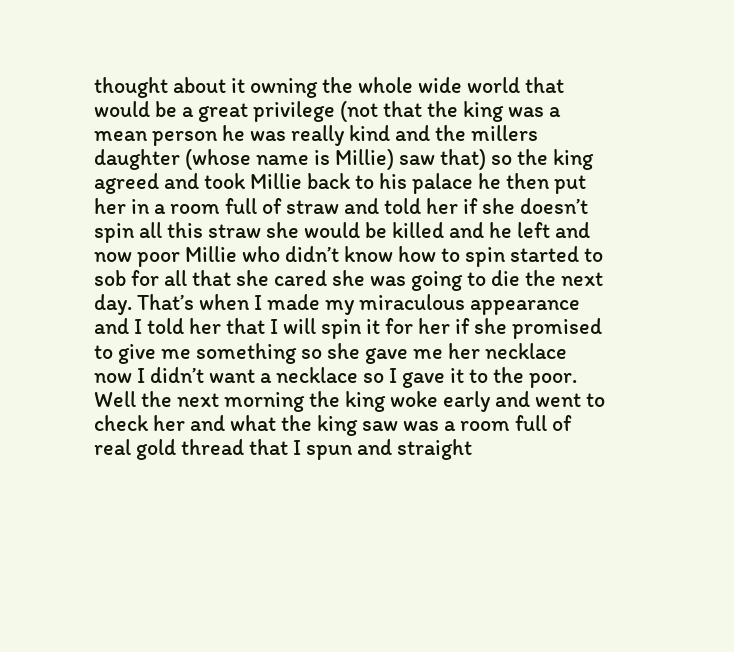thought about it owning the whole wide world that would be a great privilege (not that the king was a mean person he was really kind and the millers daughter (whose name is Millie) saw that) so the king agreed and took Millie back to his palace he then put her in a room full of straw and told her if she doesn’t spin all this straw she would be killed and he left and now poor Millie who didn’t know how to spin started to sob for all that she cared she was going to die the next day. That’s when I made my miraculous appearance and I told her that I will spin it for her if she promised to give me something so she gave me her necklace now I didn’t want a necklace so I gave it to the poor. Well the next morning the king woke early and went to check her and what the king saw was a room full of real gold thread that I spun and straight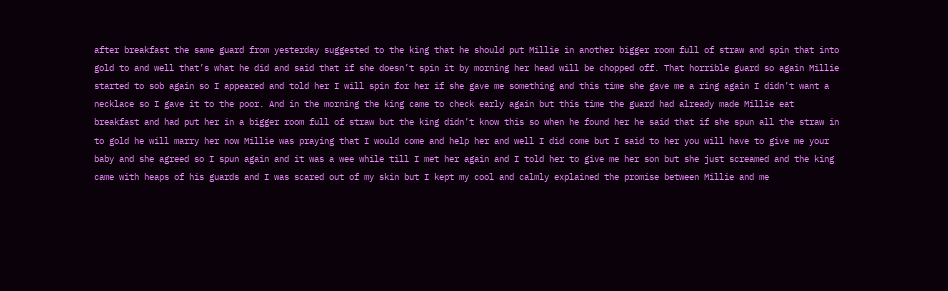after breakfast the same guard from yesterday suggested to the king that he should put Millie in another bigger room full of straw and spin that into gold to and well that’s what he did and said that if she doesn’t spin it by morning her head will be chopped off. That horrible guard so again Millie started to sob again so I appeared and told her I will spin for her if she gave me something and this time she gave me a ring again I didn’t want a necklace so I gave it to the poor. And in the morning the king came to check early again but this time the guard had already made Millie eat breakfast and had put her in a bigger room full of straw but the king didn’t know this so when he found her he said that if she spun all the straw in to gold he will marry her now Millie was praying that I would come and help her and well I did come but I said to her you will have to give me your baby and she agreed so I spun again and it was a wee while till I met her again and I told her to give me her son but she just screamed and the king came with heaps of his guards and I was scared out of my skin but I kept my cool and calmly explained the promise between Millie and me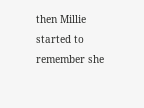then Millie started to remember she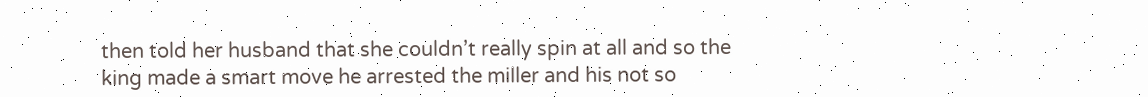then told her husband that she couldn’t really spin at all and so the king made a smart move he arrested the miller and his not so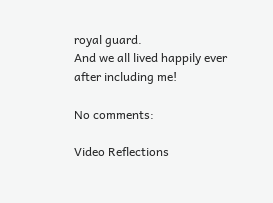royal guard.
And we all lived happily ever after including me!

No comments:

Video Reflections